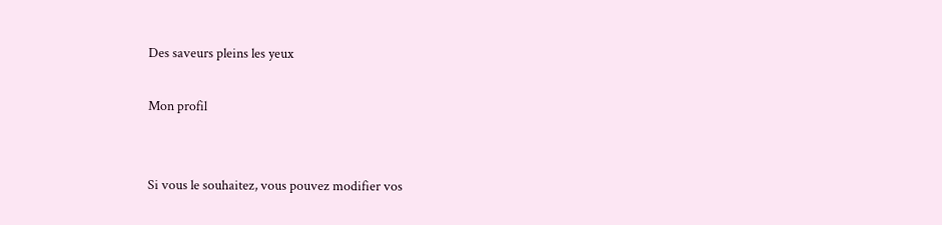Des saveurs pleins les yeux

Mon profil


Si vous le souhaitez, vous pouvez modifier vos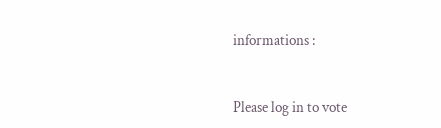informations :


Please log in to vote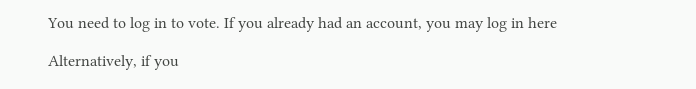You need to log in to vote. If you already had an account, you may log in here

Alternatively, if you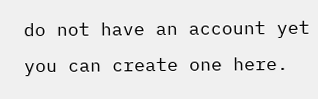do not have an account yet you can create one here.